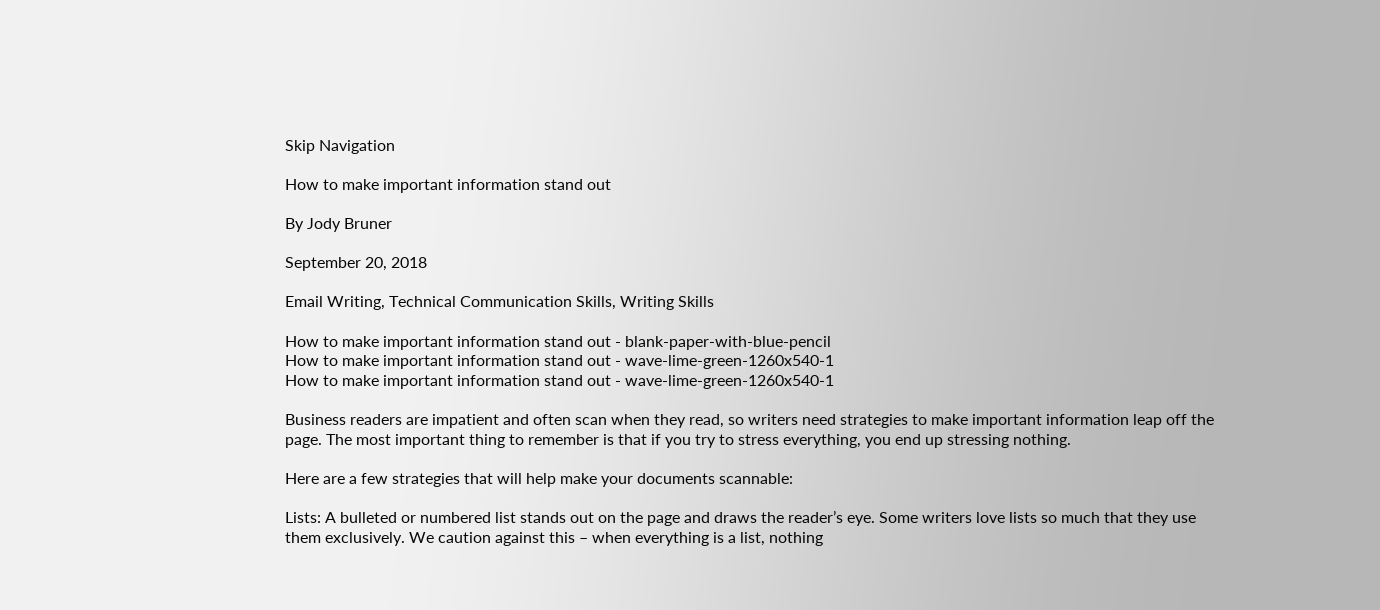Skip Navigation

How to make important information stand out

By Jody Bruner

September 20, 2018

Email Writing, Technical Communication Skills, Writing Skills

How to make important information stand out - blank-paper-with-blue-pencil
How to make important information stand out - wave-lime-green-1260x540-1
How to make important information stand out - wave-lime-green-1260x540-1

Business readers are impatient and often scan when they read, so writers need strategies to make important information leap off the page. The most important thing to remember is that if you try to stress everything, you end up stressing nothing.

Here are a few strategies that will help make your documents scannable:

Lists: A bulleted or numbered list stands out on the page and draws the reader’s eye. Some writers love lists so much that they use them exclusively. We caution against this – when everything is a list, nothing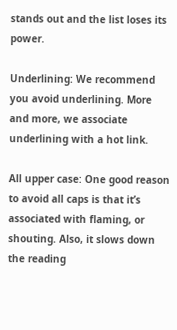stands out and the list loses its power.

Underlining: We recommend you avoid underlining. More and more, we associate underlining with a hot link.

All upper case: One good reason to avoid all caps is that it’s associated with flaming, or shouting. Also, it slows down the reading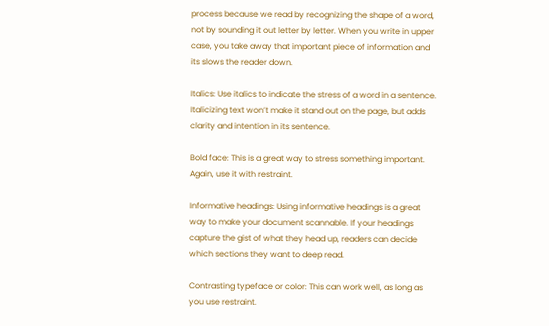process because we read by recognizing the shape of a word, not by sounding it out letter by letter. When you write in upper case, you take away that important piece of information and its slows the reader down.

Italics: Use italics to indicate the stress of a word in a sentence. Italicizing text won’t make it stand out on the page, but adds clarity and intention in its sentence.

Bold face: This is a great way to stress something important. Again, use it with restraint.

Informative headings: Using informative headings is a great way to make your document scannable. If your headings capture the gist of what they head up, readers can decide which sections they want to deep read.

Contrasting typeface or color: This can work well, as long as you use restraint.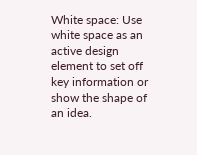White space: Use white space as an active design element to set off key information or show the shape of an idea.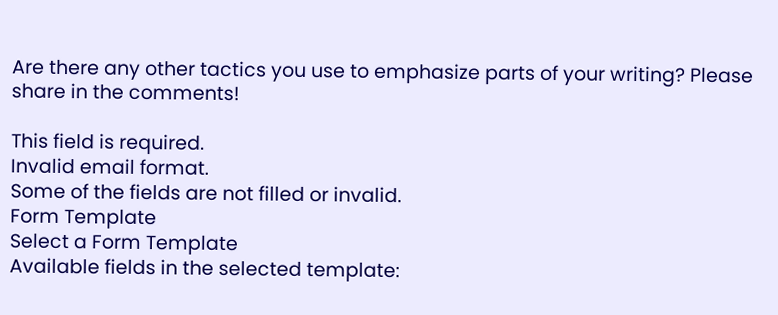Are there any other tactics you use to emphasize parts of your writing? Please share in the comments!

This field is required.
Invalid email format.
Some of the fields are not filled or invalid.
Form Template
Select a Form Template
Available fields in the selected template: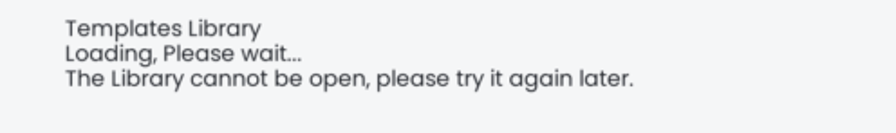Templates Library
Loading, Please wait...
The Library cannot be open, please try it again later.